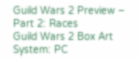Guild Wars 2 Preview – Part 2: Races
Guild Wars 2 Box Art
System: PC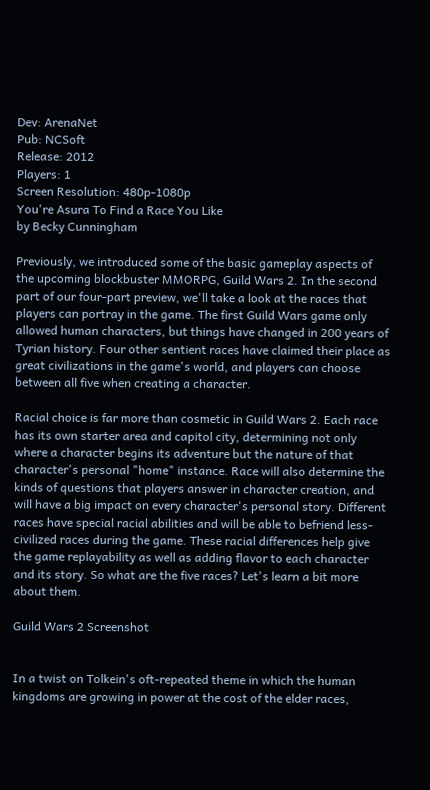Dev: ArenaNet
Pub: NCSoft
Release: 2012
Players: 1
Screen Resolution: 480p-1080p
You're Asura To Find a Race You Like
by Becky Cunningham

Previously, we introduced some of the basic gameplay aspects of the upcoming blockbuster MMORPG, Guild Wars 2. In the second part of our four-part preview, we'll take a look at the races that players can portray in the game. The first Guild Wars game only allowed human characters, but things have changed in 200 years of Tyrian history. Four other sentient races have claimed their place as great civilizations in the game's world, and players can choose between all five when creating a character.

Racial choice is far more than cosmetic in Guild Wars 2. Each race has its own starter area and capitol city, determining not only where a character begins its adventure but the nature of that character's personal "home" instance. Race will also determine the kinds of questions that players answer in character creation, and will have a big impact on every character's personal story. Different races have special racial abilities and will be able to befriend less-civilized races during the game. These racial differences help give the game replayability as well as adding flavor to each character and its story. So what are the five races? Let's learn a bit more about them.

Guild Wars 2 Screenshot


In a twist on Tolkein's oft-repeated theme in which the human kingdoms are growing in power at the cost of the elder races,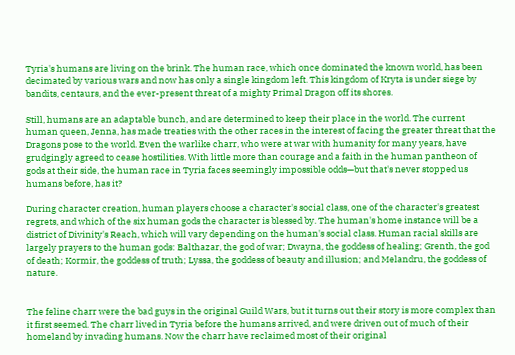Tyria's humans are living on the brink. The human race, which once dominated the known world, has been decimated by various wars and now has only a single kingdom left. This kingdom of Kryta is under siege by bandits, centaurs, and the ever-present threat of a mighty Primal Dragon off its shores.

Still, humans are an adaptable bunch, and are determined to keep their place in the world. The current human queen, Jenna, has made treaties with the other races in the interest of facing the greater threat that the Dragons pose to the world. Even the warlike charr, who were at war with humanity for many years, have grudgingly agreed to cease hostilities. With little more than courage and a faith in the human pantheon of gods at their side, the human race in Tyria faces seemingly impossible odds—but that's never stopped us humans before, has it?

During character creation, human players choose a character's social class, one of the character's greatest regrets, and which of the six human gods the character is blessed by. The human's home instance will be a district of Divinity's Reach, which will vary depending on the human's social class. Human racial skills are largely prayers to the human gods: Balthazar, the god of war; Dwayna, the goddess of healing; Grenth, the god of death; Kormir, the goddess of truth; Lyssa, the goddess of beauty and illusion; and Melandru, the goddess of nature.


The feline charr were the bad guys in the original Guild Wars, but it turns out their story is more complex than it first seemed. The charr lived in Tyria before the humans arrived, and were driven out of much of their homeland by invading humans. Now the charr have reclaimed most of their original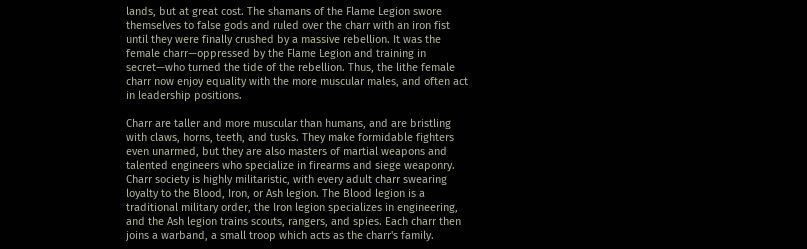lands, but at great cost. The shamans of the Flame Legion swore themselves to false gods and ruled over the charr with an iron fist until they were finally crushed by a massive rebellion. It was the female charr—oppressed by the Flame Legion and training in secret—who turned the tide of the rebellion. Thus, the lithe female charr now enjoy equality with the more muscular males, and often act in leadership positions.

Charr are taller and more muscular than humans, and are bristling with claws, horns, teeth, and tusks. They make formidable fighters even unarmed, but they are also masters of martial weapons and talented engineers who specialize in firearms and siege weaponry. Charr society is highly militaristic, with every adult charr swearing loyalty to the Blood, Iron, or Ash legion. The Blood legion is a traditional military order, the Iron legion specializes in engineering, and the Ash legion trains scouts, rangers, and spies. Each charr then joins a warband, a small troop which acts as the charr's family.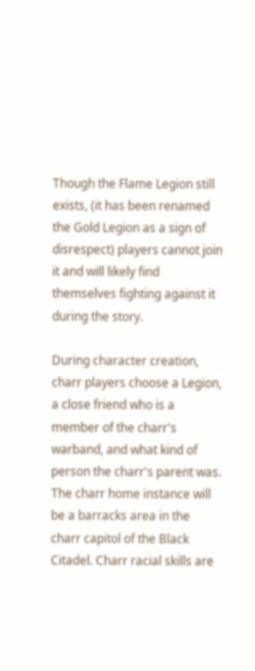Though the Flame Legion still exists, (it has been renamed the Gold Legion as a sign of disrespect) players cannot join it and will likely find themselves fighting against it during the story.

During character creation, charr players choose a Legion, a close friend who is a member of the charr's warband, and what kind of person the charr's parent was. The charr home instance will be a barracks area in the charr capitol of the Black Citadel. Charr racial skills are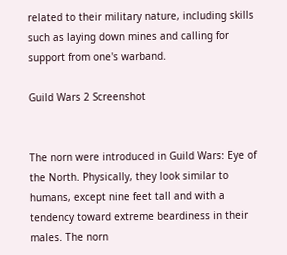related to their military nature, including skills such as laying down mines and calling for support from one's warband.

Guild Wars 2 Screenshot


The norn were introduced in Guild Wars: Eye of the North. Physically, they look similar to humans, except nine feet tall and with a tendency toward extreme beardiness in their males. The norn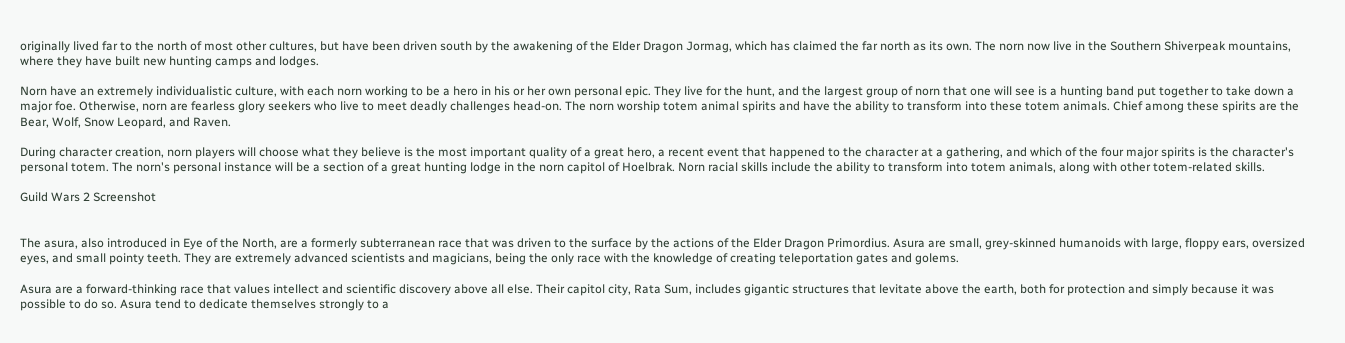originally lived far to the north of most other cultures, but have been driven south by the awakening of the Elder Dragon Jormag, which has claimed the far north as its own. The norn now live in the Southern Shiverpeak mountains, where they have built new hunting camps and lodges.

Norn have an extremely individualistic culture, with each norn working to be a hero in his or her own personal epic. They live for the hunt, and the largest group of norn that one will see is a hunting band put together to take down a major foe. Otherwise, norn are fearless glory seekers who live to meet deadly challenges head-on. The norn worship totem animal spirits and have the ability to transform into these totem animals. Chief among these spirits are the Bear, Wolf, Snow Leopard, and Raven.

During character creation, norn players will choose what they believe is the most important quality of a great hero, a recent event that happened to the character at a gathering, and which of the four major spirits is the character's personal totem. The norn's personal instance will be a section of a great hunting lodge in the norn capitol of Hoelbrak. Norn racial skills include the ability to transform into totem animals, along with other totem-related skills.

Guild Wars 2 Screenshot


The asura, also introduced in Eye of the North, are a formerly subterranean race that was driven to the surface by the actions of the Elder Dragon Primordius. Asura are small, grey-skinned humanoids with large, floppy ears, oversized eyes, and small pointy teeth. They are extremely advanced scientists and magicians, being the only race with the knowledge of creating teleportation gates and golems.

Asura are a forward-thinking race that values intellect and scientific discovery above all else. Their capitol city, Rata Sum, includes gigantic structures that levitate above the earth, both for protection and simply because it was possible to do so. Asura tend to dedicate themselves strongly to a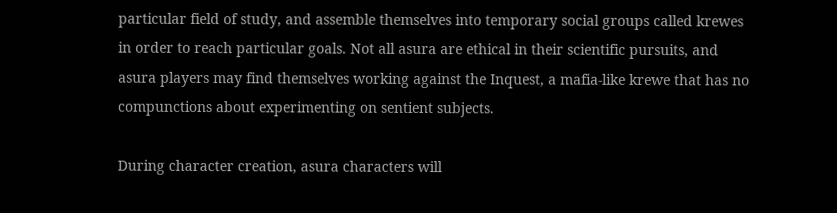particular field of study, and assemble themselves into temporary social groups called krewes in order to reach particular goals. Not all asura are ethical in their scientific pursuits, and asura players may find themselves working against the Inquest, a mafia-like krewe that has no compunctions about experimenting on sentient subjects.

During character creation, asura characters will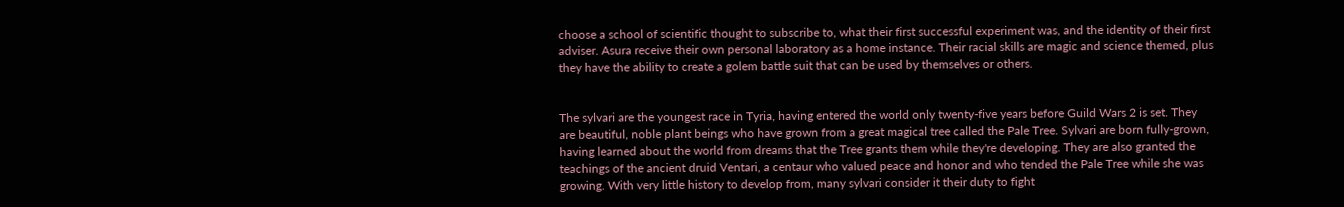choose a school of scientific thought to subscribe to, what their first successful experiment was, and the identity of their first adviser. Asura receive their own personal laboratory as a home instance. Their racial skills are magic and science themed, plus they have the ability to create a golem battle suit that can be used by themselves or others.


The sylvari are the youngest race in Tyria, having entered the world only twenty-five years before Guild Wars 2 is set. They are beautiful, noble plant beings who have grown from a great magical tree called the Pale Tree. Sylvari are born fully-grown, having learned about the world from dreams that the Tree grants them while they're developing. They are also granted the teachings of the ancient druid Ventari, a centaur who valued peace and honor and who tended the Pale Tree while she was growing. With very little history to develop from, many sylvari consider it their duty to fight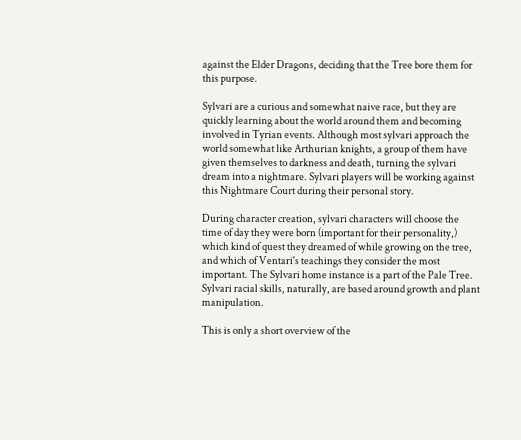against the Elder Dragons, deciding that the Tree bore them for this purpose.

Sylvari are a curious and somewhat naive race, but they are quickly learning about the world around them and becoming involved in Tyrian events. Although most sylvari approach the world somewhat like Arthurian knights, a group of them have given themselves to darkness and death, turning the sylvari dream into a nightmare. Sylvari players will be working against this Nightmare Court during their personal story.

During character creation, sylvari characters will choose the time of day they were born (important for their personality,) which kind of quest they dreamed of while growing on the tree, and which of Ventari's teachings they consider the most important. The Sylvari home instance is a part of the Pale Tree. Sylvari racial skills, naturally, are based around growth and plant manipulation.

This is only a short overview of the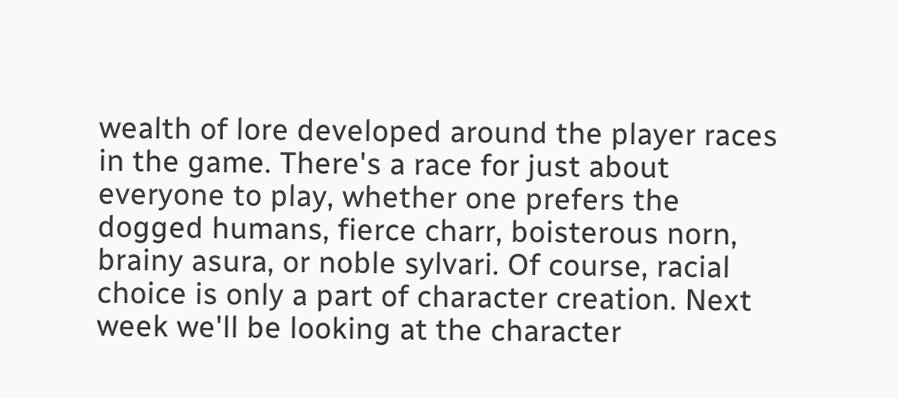wealth of lore developed around the player races in the game. There's a race for just about everyone to play, whether one prefers the dogged humans, fierce charr, boisterous norn, brainy asura, or noble sylvari. Of course, racial choice is only a part of character creation. Next week we'll be looking at the character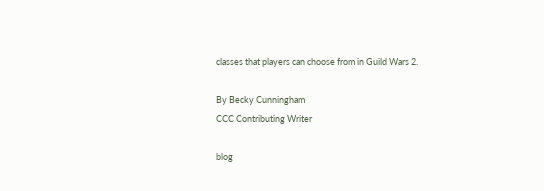classes that players can choose from in Guild Wars 2.

By Becky Cunningham
CCC Contributing Writer

blog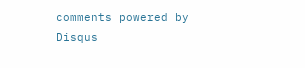comments powered by Disqus